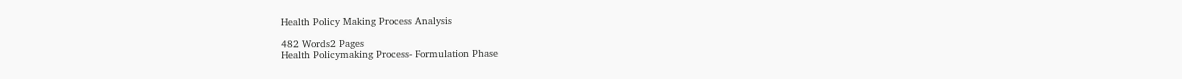Health Policy Making Process Analysis

482 Words2 Pages
Health Policymaking Process- Formulation Phase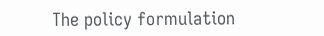The policy formulation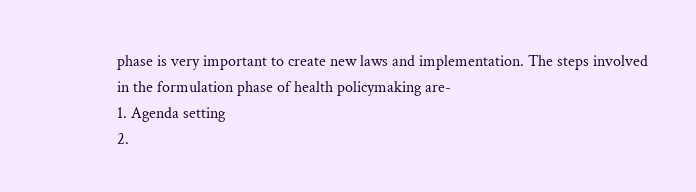phase is very important to create new laws and implementation. The steps involved in the formulation phase of health policymaking are-
1. Agenda setting
2.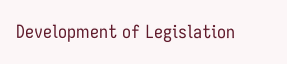Development of Legislation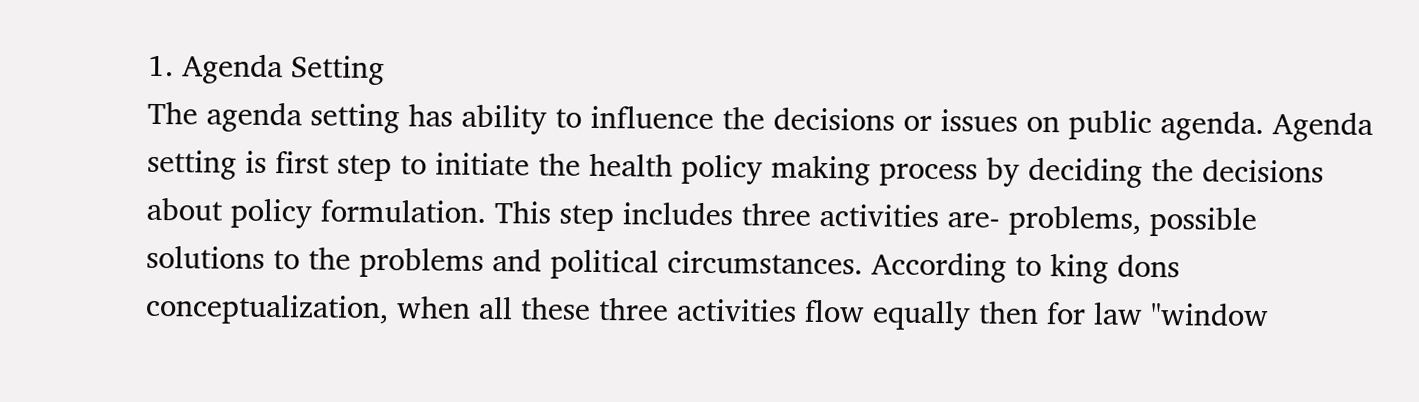1. Agenda Setting
The agenda setting has ability to influence the decisions or issues on public agenda. Agenda setting is first step to initiate the health policy making process by deciding the decisions about policy formulation. This step includes three activities are- problems, possible solutions to the problems and political circumstances. According to king dons conceptualization, when all these three activities flow equally then for law "window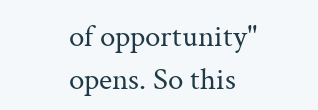of opportunity" opens. So this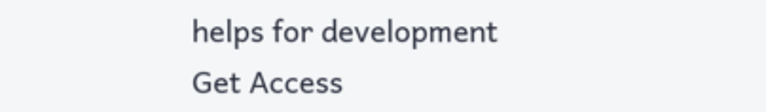helps for development
Get Access